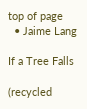top of page
  • Jaime Lang

If a Tree Falls

(recycled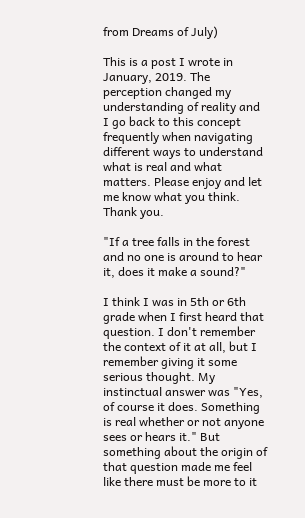from Dreams of July)

This is a post I wrote in January, 2019. The perception changed my understanding of reality and I go back to this concept frequently when navigating different ways to understand what is real and what matters. Please enjoy and let me know what you think. Thank you.

"If a tree falls in the forest and no one is around to hear it, does it make a sound?"

I think I was in 5th or 6th grade when I first heard that question. I don't remember the context of it at all, but I remember giving it some serious thought. My instinctual answer was "Yes, of course it does. Something is real whether or not anyone sees or hears it." But something about the origin of that question made me feel like there must be more to it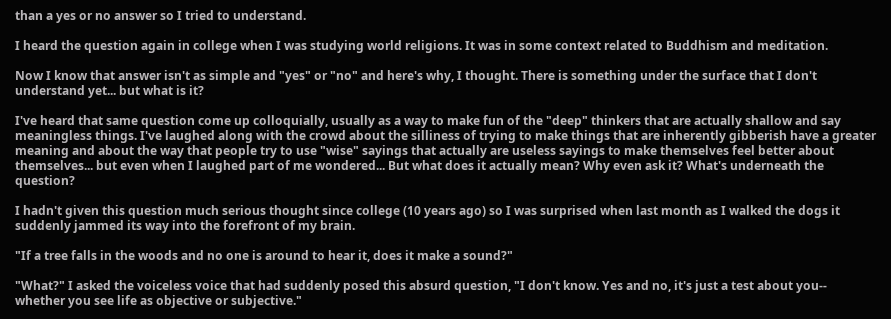than a yes or no answer so I tried to understand.

I heard the question again in college when I was studying world religions. It was in some context related to Buddhism and meditation.

Now I know that answer isn't as simple and "yes" or "no" and here's why, I thought. There is something under the surface that I don't understand yet... but what is it?

I've heard that same question come up colloquially, usually as a way to make fun of the "deep" thinkers that are actually shallow and say meaningless things. I've laughed along with the crowd about the silliness of trying to make things that are inherently gibberish have a greater meaning and about the way that people try to use "wise" sayings that actually are useless sayings to make themselves feel better about themselves... but even when I laughed part of me wondered... But what does it actually mean? Why even ask it? What's underneath the question?

I hadn't given this question much serious thought since college (10 years ago) so I was surprised when last month as I walked the dogs it suddenly jammed its way into the forefront of my brain.

"If a tree falls in the woods and no one is around to hear it, does it make a sound?"

"What?" I asked the voiceless voice that had suddenly posed this absurd question, "I don't know. Yes and no, it's just a test about you-- whether you see life as objective or subjective."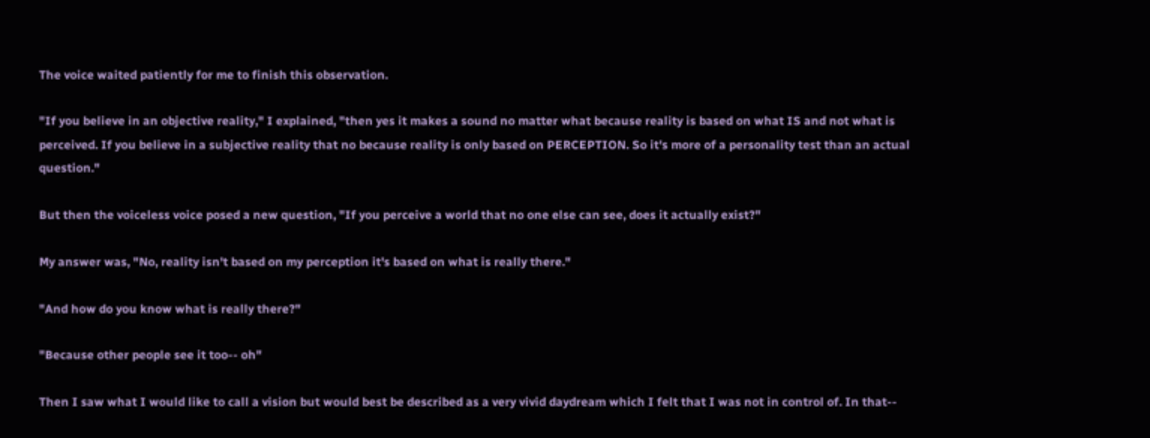The voice waited patiently for me to finish this observation.

"If you believe in an objective reality," I explained, "then yes it makes a sound no matter what because reality is based on what IS and not what is perceived. If you believe in a subjective reality that no because reality is only based on PERCEPTION. So it's more of a personality test than an actual question."

But then the voiceless voice posed a new question, "If you perceive a world that no one else can see, does it actually exist?"

My answer was, "No, reality isn't based on my perception it's based on what is really there."

"And how do you know what is really there?"

"Because other people see it too-- oh"

Then I saw what I would like to call a vision but would best be described as a very vivid daydream which I felt that I was not in control of. In that--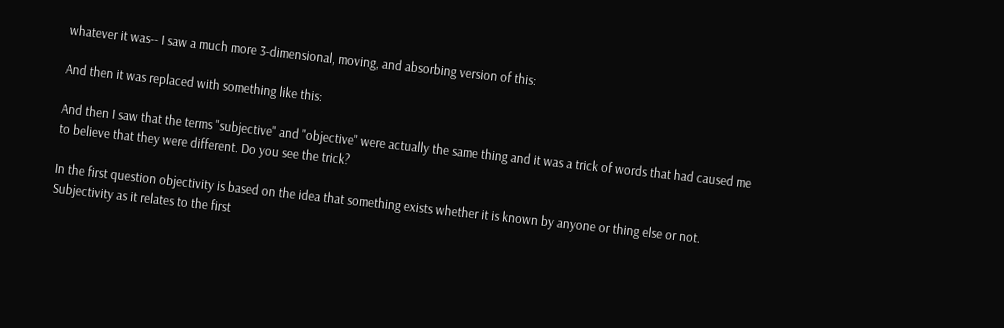whatever it was-- I saw a much more 3-dimensional, moving, and absorbing version of this:

And then it was replaced with something like this:

And then I saw that the terms "subjective" and "objective" were actually the same thing and it was a trick of words that had caused me to believe that they were different. Do you see the trick?

In the first question objectivity is based on the idea that something exists whether it is known by anyone or thing else or not. Subjectivity as it relates to the first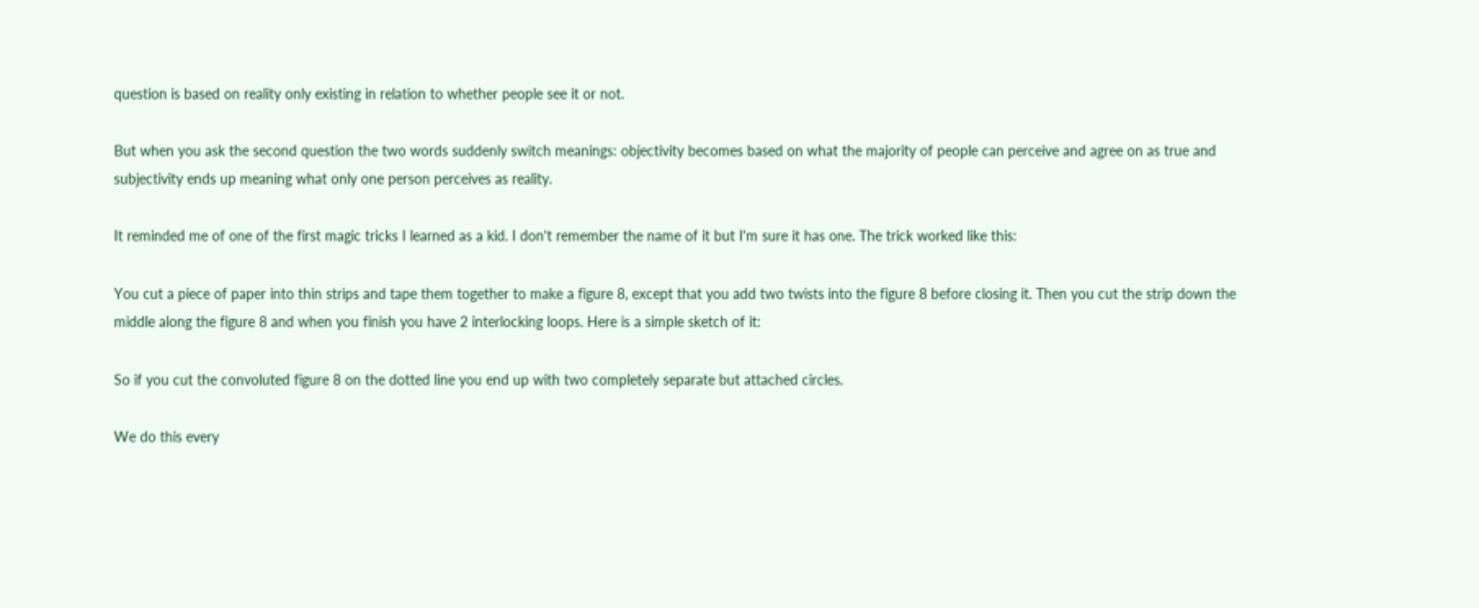question is based on reality only existing in relation to whether people see it or not.

But when you ask the second question the two words suddenly switch meanings: objectivity becomes based on what the majority of people can perceive and agree on as true and subjectivity ends up meaning what only one person perceives as reality.

It reminded me of one of the first magic tricks I learned as a kid. I don't remember the name of it but I'm sure it has one. The trick worked like this:

You cut a piece of paper into thin strips and tape them together to make a figure 8, except that you add two twists into the figure 8 before closing it. Then you cut the strip down the middle along the figure 8 and when you finish you have 2 interlocking loops. Here is a simple sketch of it:

So if you cut the convoluted figure 8 on the dotted line you end up with two completely separate but attached circles.

We do this every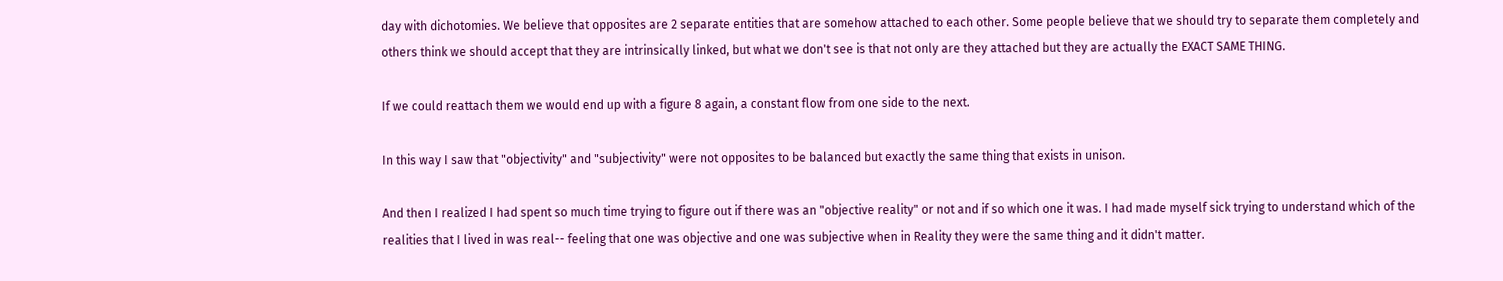day with dichotomies. We believe that opposites are 2 separate entities that are somehow attached to each other. Some people believe that we should try to separate them completely and others think we should accept that they are intrinsically linked, but what we don't see is that not only are they attached but they are actually the EXACT SAME THING.

If we could reattach them we would end up with a figure 8 again, a constant flow from one side to the next.

In this way I saw that "objectivity" and "subjectivity" were not opposites to be balanced but exactly the same thing that exists in unison.

And then I realized I had spent so much time trying to figure out if there was an "objective reality" or not and if so which one it was. I had made myself sick trying to understand which of the realities that I lived in was real-- feeling that one was objective and one was subjective when in Reality they were the same thing and it didn't matter.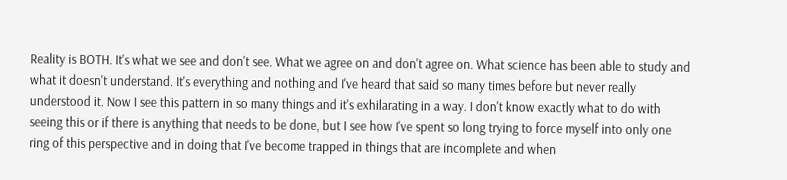Reality is BOTH. It's what we see and don't see. What we agree on and don't agree on. What science has been able to study and what it doesn't understand. It's everything and nothing and I've heard that said so many times before but never really understood it. Now I see this pattern in so many things and it's exhilarating in a way. I don't know exactly what to do with seeing this or if there is anything that needs to be done, but I see how I've spent so long trying to force myself into only one ring of this perspective and in doing that I've become trapped in things that are incomplete and when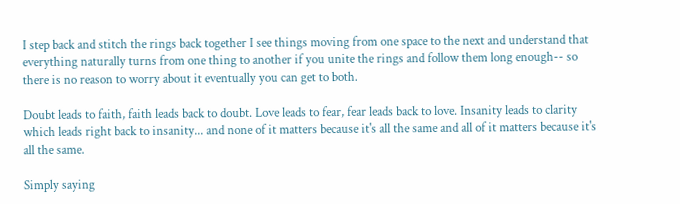I step back and stitch the rings back together I see things moving from one space to the next and understand that everything naturally turns from one thing to another if you unite the rings and follow them long enough-- so there is no reason to worry about it eventually you can get to both.

Doubt leads to faith, faith leads back to doubt. Love leads to fear, fear leads back to love. Insanity leads to clarity which leads right back to insanity... and none of it matters because it's all the same and all of it matters because it's all the same.

Simply saying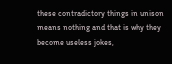these contradictory things in unison means nothing and that is why they become useless jokes,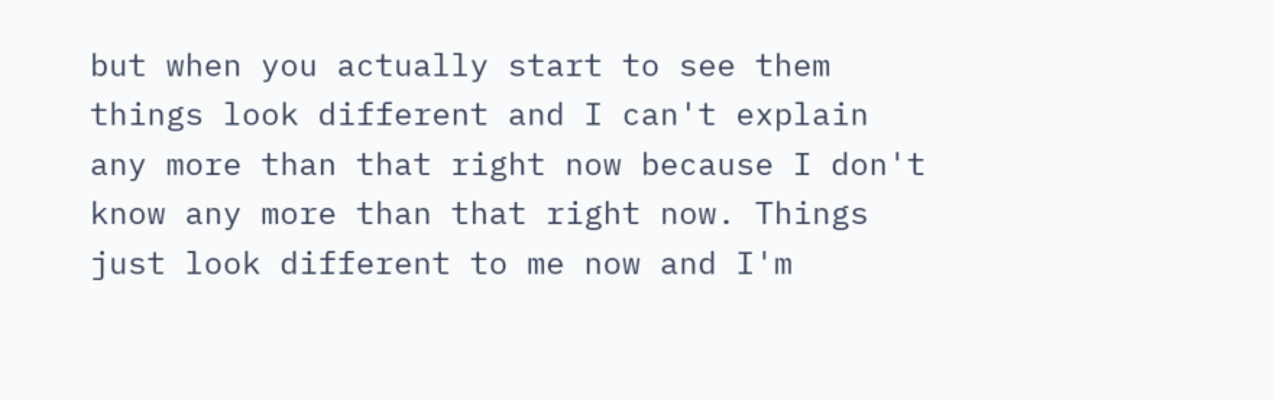but when you actually start to see them things look different and I can't explain any more than that right now because I don't know any more than that right now. Things just look different to me now and I'm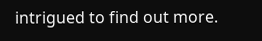intrigued to find out more.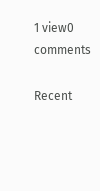1 view0 comments

Recent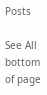Posts

See All
bottom of page